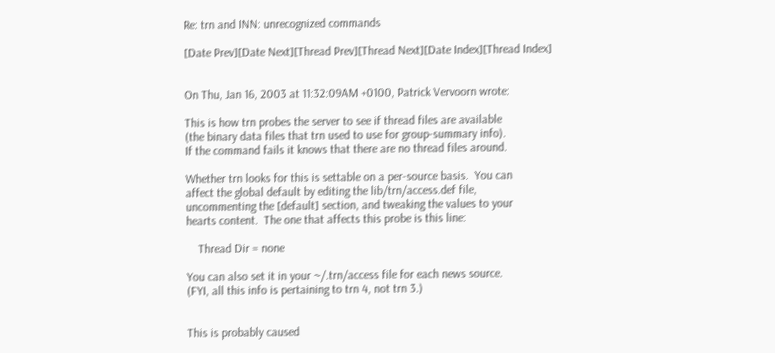Re: trn and INN: unrecognized commands

[Date Prev][Date Next][Thread Prev][Thread Next][Date Index][Thread Index]


On Thu, Jan 16, 2003 at 11:32:09AM +0100, Patrick Vervoorn wrote:

This is how trn probes the server to see if thread files are available
(the binary data files that trn used to use for group-summary info).
If the command fails it knows that there are no thread files around.

Whether trn looks for this is settable on a per-source basis.  You can
affect the global default by editing the lib/trn/access.def file,
uncommenting the [default] section, and tweaking the values to your
hearts content.  The one that affects this probe is this line:

    Thread Dir = none

You can also set it in your ~/.trn/access file for each news source.
(FYI, all this info is pertaining to trn 4, not trn 3.)


This is probably caused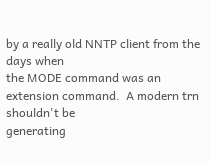by a really old NNTP client from the days when
the MODE command was an extension command.  A modern trn shouldn't be
generating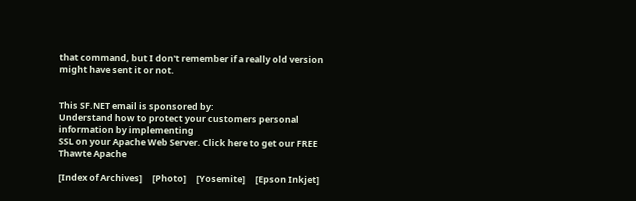that command, but I don't remember if a really old version
might have sent it or not.


This SF.NET email is sponsored by:
Understand how to protect your customers personal information by implementing
SSL on your Apache Web Server. Click here to get our FREE Thawte Apache

[Index of Archives]     [Photo]     [Yosemite]     [Epson Inkjet]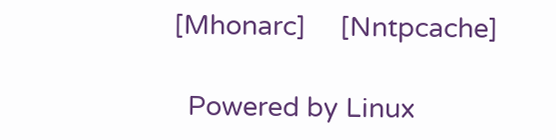[Mhonarc]     [Nntpcache]

  Powered by Linux